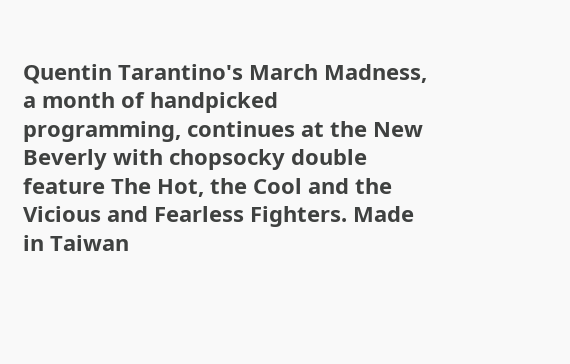Quentin Tarantino's March Madness, a month of handpicked programming, continues at the New Beverly with chopsocky double feature The Hot, the Cool and the Vicious and Fearless Fighters. Made in Taiwan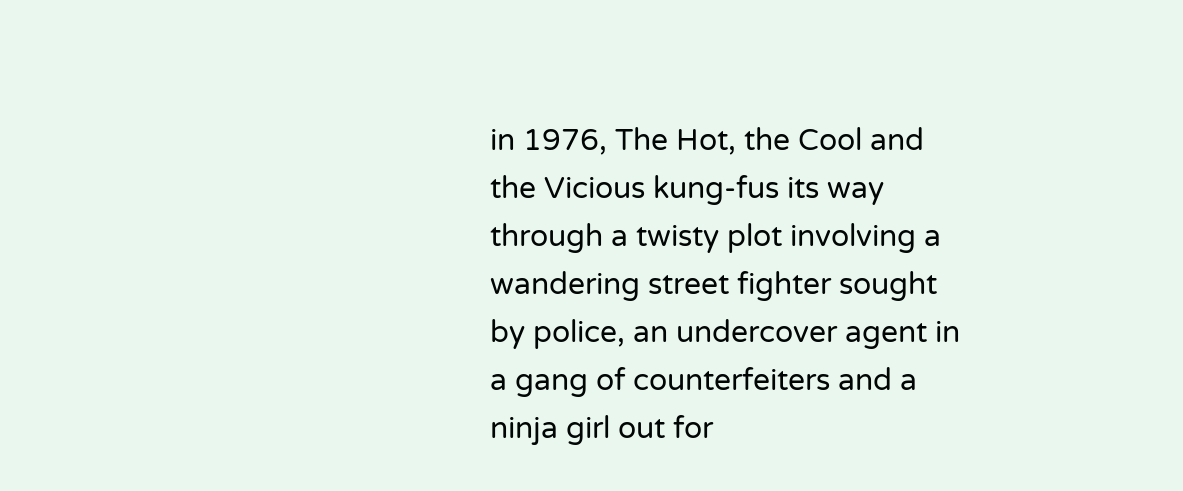in 1976, The Hot, the Cool and the Vicious kung-fus its way through a twisty plot involving a wandering street fighter sought by police, an undercover agent in a gang of counterfeiters and a ninja girl out for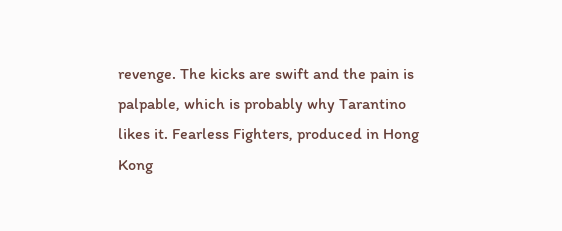revenge. The kicks are swift and the pain is palpable, which is probably why Tarantino likes it. Fearless Fighters, produced in Hong Kong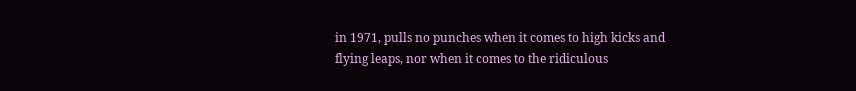in 1971, pulls no punches when it comes to high kicks and flying leaps, nor when it comes to the ridiculous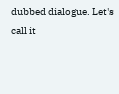dubbed dialogue. Let's call it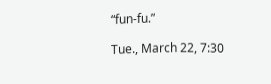“fun-fu.”

Tue., March 22, 7:30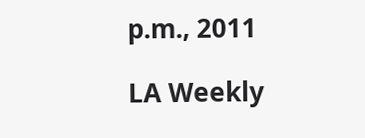p.m., 2011

LA Weekly